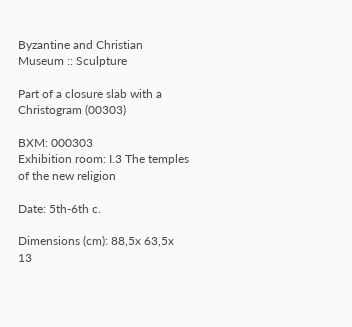Byzantine and Christian Museum :: Sculpture

Part of a closure slab with a Christogram (00303)

BXM: 000303
Exhibition room: I.3 The temples of the new religion

Date: 5th-6th c.

Dimensions (cm): 88,5x 63,5x 13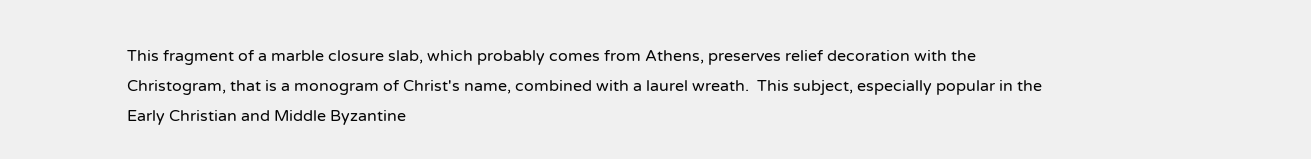This fragment of a marble closure slab, which probably comes from Athens, preserves relief decoration with the Christogram, that is a monogram of Christ's name, combined with a laurel wreath.  This subject, especially popular in the Early Christian and Middle Byzantine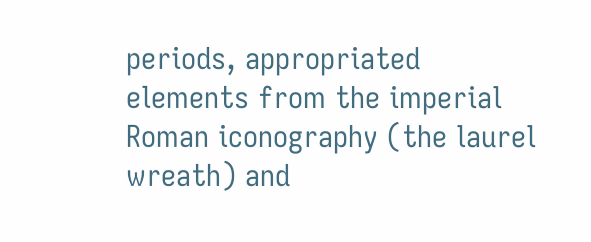periods, appropriated elements from the imperial Roman iconography (the laurel wreath) and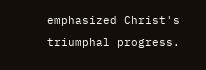emphasized Christ's triumphal progress.